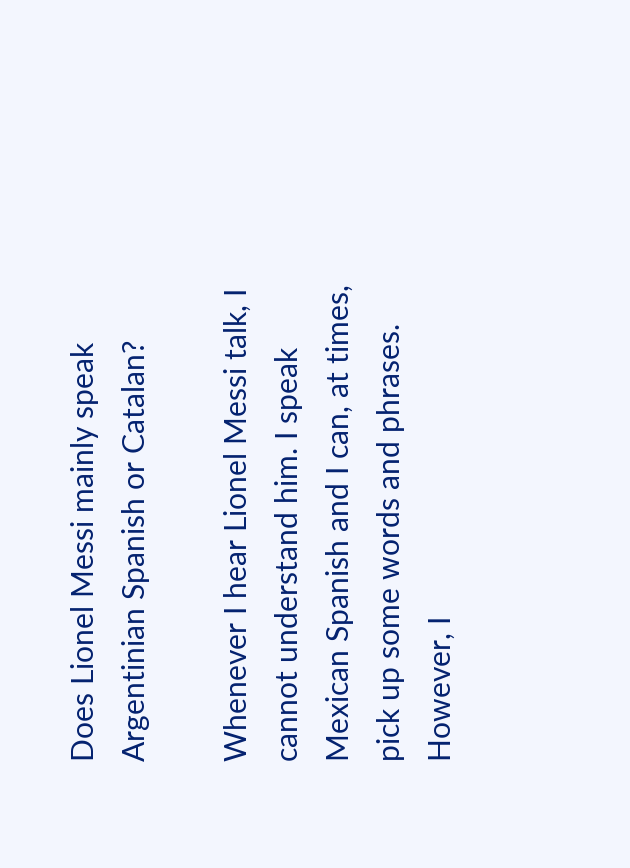Does Lionel Messi mainly speak Argentinian Spanish or Catalan?

Whenever I hear Lionel Messi talk, I cannot understand him. I speak Mexican Spanish and I can, at times, pick up some words and phrases. However, I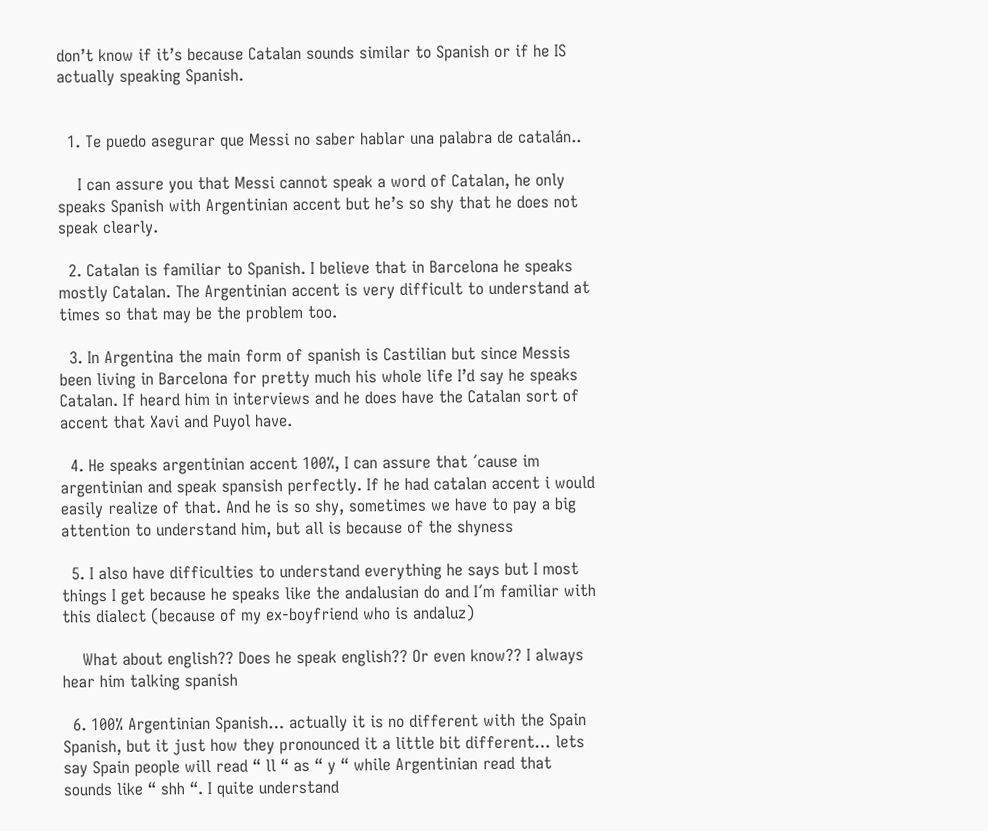don’t know if it’s because Catalan sounds similar to Spanish or if he IS actually speaking Spanish.


  1. Te puedo asegurar que Messi no saber hablar una palabra de catalán..

    I can assure you that Messi cannot speak a word of Catalan, he only speaks Spanish with Argentinian accent but he’s so shy that he does not speak clearly.

  2. Catalan is familiar to Spanish. I believe that in Barcelona he speaks mostly Catalan. The Argentinian accent is very difficult to understand at times so that may be the problem too.

  3. In Argentina the main form of spanish is Castilian but since Messis been living in Barcelona for pretty much his whole life I’d say he speaks Catalan. If heard him in interviews and he does have the Catalan sort of accent that Xavi and Puyol have.

  4. He speaks argentinian accent 100%, I can assure that ´cause im argentinian and speak spansish perfectly. If he had catalan accent i would easily realize of that. And he is so shy, sometimes we have to pay a big attention to understand him, but all is because of the shyness

  5. I also have difficulties to understand everything he says but I most things I get because he speaks like the andalusian do and I´m familiar with this dialect (because of my ex-boyfriend who is andaluz)

    What about english?? Does he speak english?? Or even know?? I always hear him talking spanish

  6. 100% Argentinian Spanish… actually it is no different with the Spain Spanish, but it just how they pronounced it a little bit different… lets say Spain people will read “ ll “ as “ y “ while Argentinian read that sounds like “ shh “. I quite understand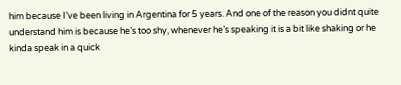him because I’ve been living in Argentina for 5 years. And one of the reason you didnt quite understand him is because he’s too shy, whenever he’s speaking it is a bit like shaking or he kinda speak in a quick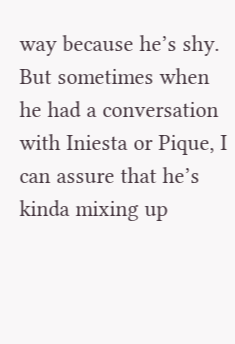way because he’s shy. But sometimes when he had a conversation with Iniesta or Pique, I can assure that he’s kinda mixing up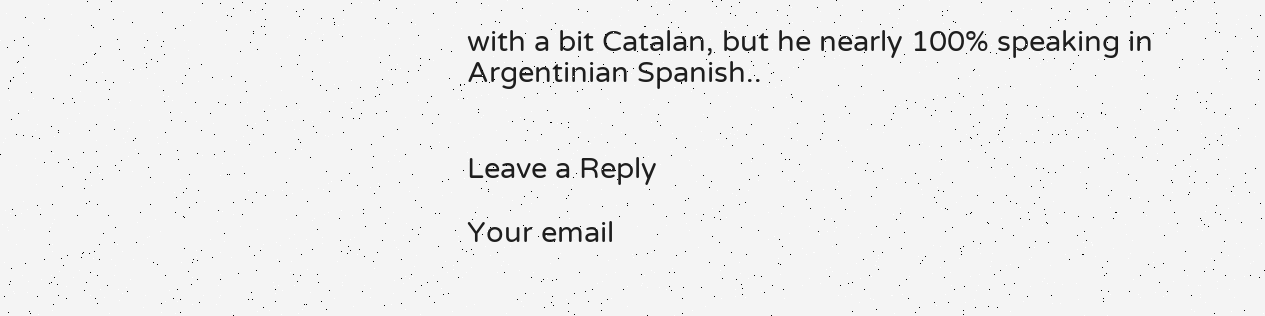with a bit Catalan, but he nearly 100% speaking in Argentinian Spanish..


Leave a Reply

Your email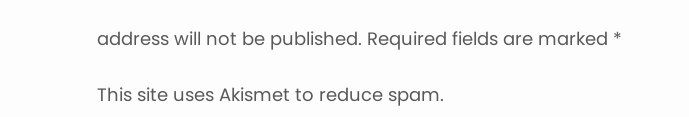address will not be published. Required fields are marked *

This site uses Akismet to reduce spam.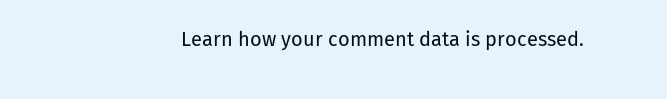Learn how your comment data is processed.